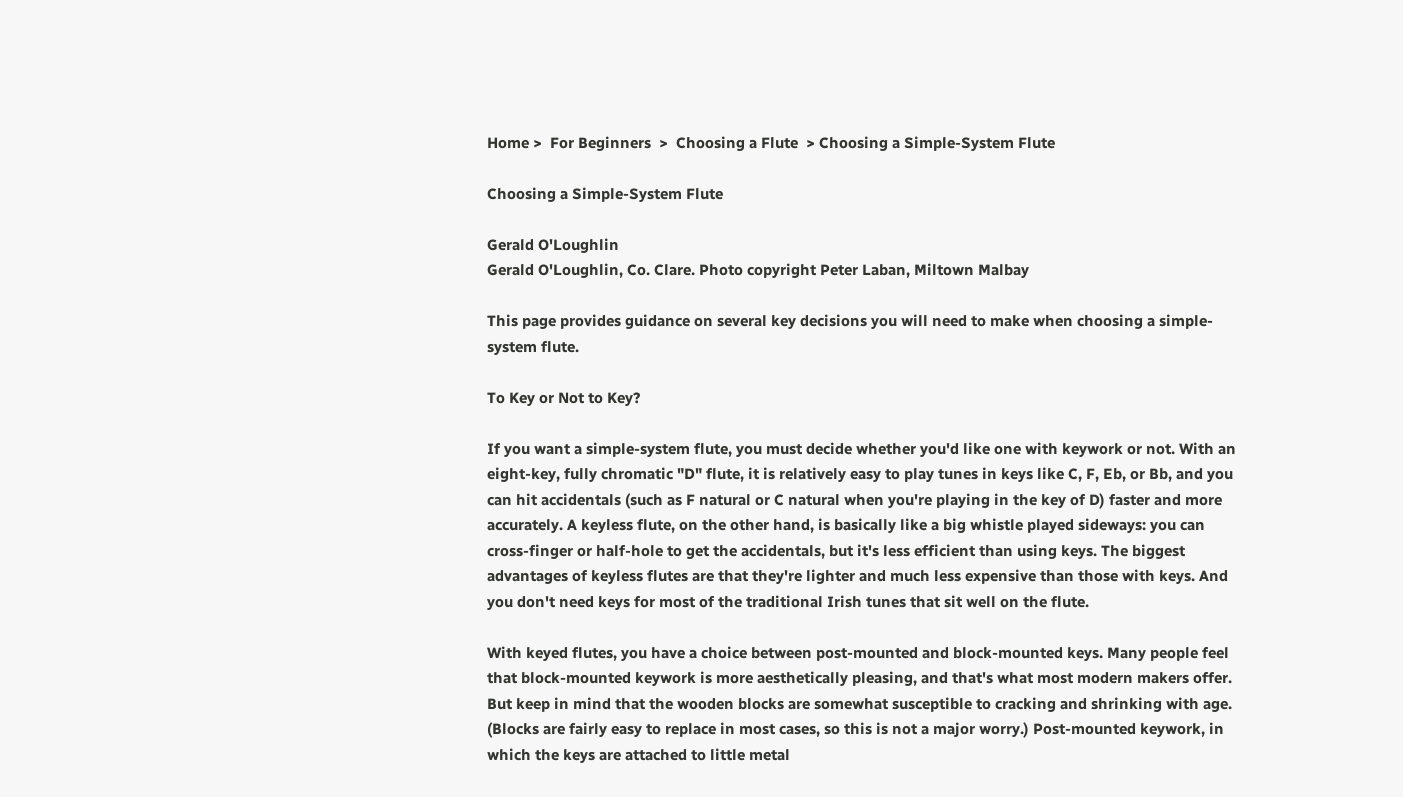Home >  For Beginners  >  Choosing a Flute  > Choosing a Simple-System Flute

Choosing a Simple-System Flute

Gerald O'Loughlin
Gerald O'Loughlin, Co. Clare. Photo copyright Peter Laban, Miltown Malbay

This page provides guidance on several key decisions you will need to make when choosing a simple-system flute.

To Key or Not to Key?

If you want a simple-system flute, you must decide whether you'd like one with keywork or not. With an eight-key, fully chromatic "D" flute, it is relatively easy to play tunes in keys like C, F, Eb, or Bb, and you can hit accidentals (such as F natural or C natural when you're playing in the key of D) faster and more accurately. A keyless flute, on the other hand, is basically like a big whistle played sideways: you can cross-finger or half-hole to get the accidentals, but it's less efficient than using keys. The biggest advantages of keyless flutes are that they're lighter and much less expensive than those with keys. And you don't need keys for most of the traditional Irish tunes that sit well on the flute.

With keyed flutes, you have a choice between post-mounted and block-mounted keys. Many people feel that block-mounted keywork is more aesthetically pleasing, and that's what most modern makers offer. But keep in mind that the wooden blocks are somewhat susceptible to cracking and shrinking with age. (Blocks are fairly easy to replace in most cases, so this is not a major worry.) Post-mounted keywork, in which the keys are attached to little metal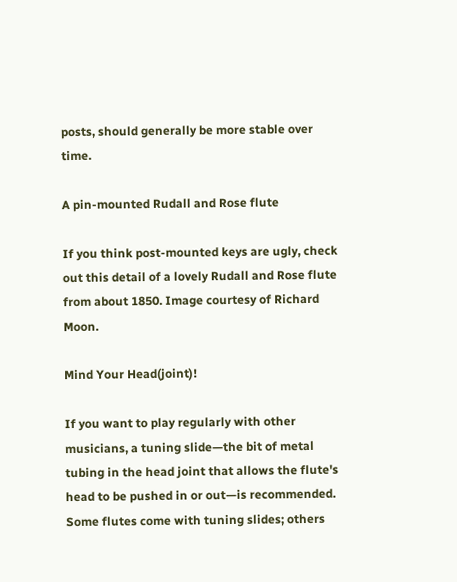posts, should generally be more stable over time.

A pin-mounted Rudall and Rose flute

If you think post-mounted keys are ugly, check out this detail of a lovely Rudall and Rose flute from about 1850. Image courtesy of Richard Moon.

Mind Your Head(joint)!

If you want to play regularly with other musicians, a tuning slide—the bit of metal tubing in the head joint that allows the flute's head to be pushed in or out—is recommended. Some flutes come with tuning slides; others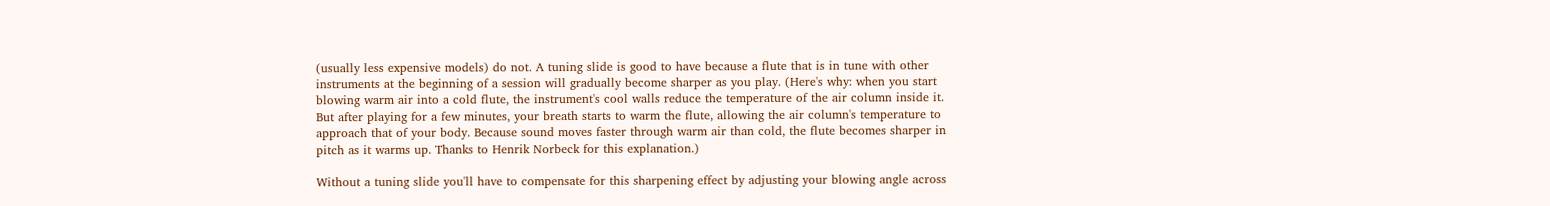(usually less expensive models) do not. A tuning slide is good to have because a flute that is in tune with other instruments at the beginning of a session will gradually become sharper as you play. (Here's why: when you start blowing warm air into a cold flute, the instrument's cool walls reduce the temperature of the air column inside it. But after playing for a few minutes, your breath starts to warm the flute, allowing the air column's temperature to approach that of your body. Because sound moves faster through warm air than cold, the flute becomes sharper in pitch as it warms up. Thanks to Henrik Norbeck for this explanation.)

Without a tuning slide you'll have to compensate for this sharpening effect by adjusting your blowing angle across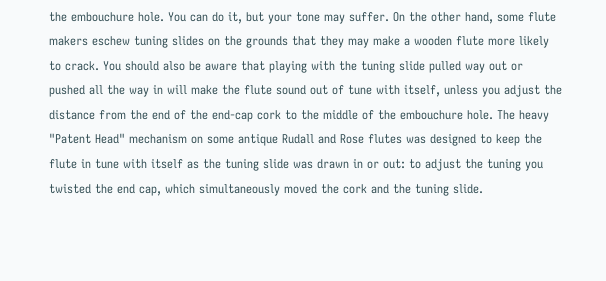the embouchure hole. You can do it, but your tone may suffer. On the other hand, some flute makers eschew tuning slides on the grounds that they may make a wooden flute more likely to crack. You should also be aware that playing with the tuning slide pulled way out or pushed all the way in will make the flute sound out of tune with itself, unless you adjust the distance from the end of the end-cap cork to the middle of the embouchure hole. The heavy "Patent Head" mechanism on some antique Rudall and Rose flutes was designed to keep the flute in tune with itself as the tuning slide was drawn in or out: to adjust the tuning you twisted the end cap, which simultaneously moved the cork and the tuning slide.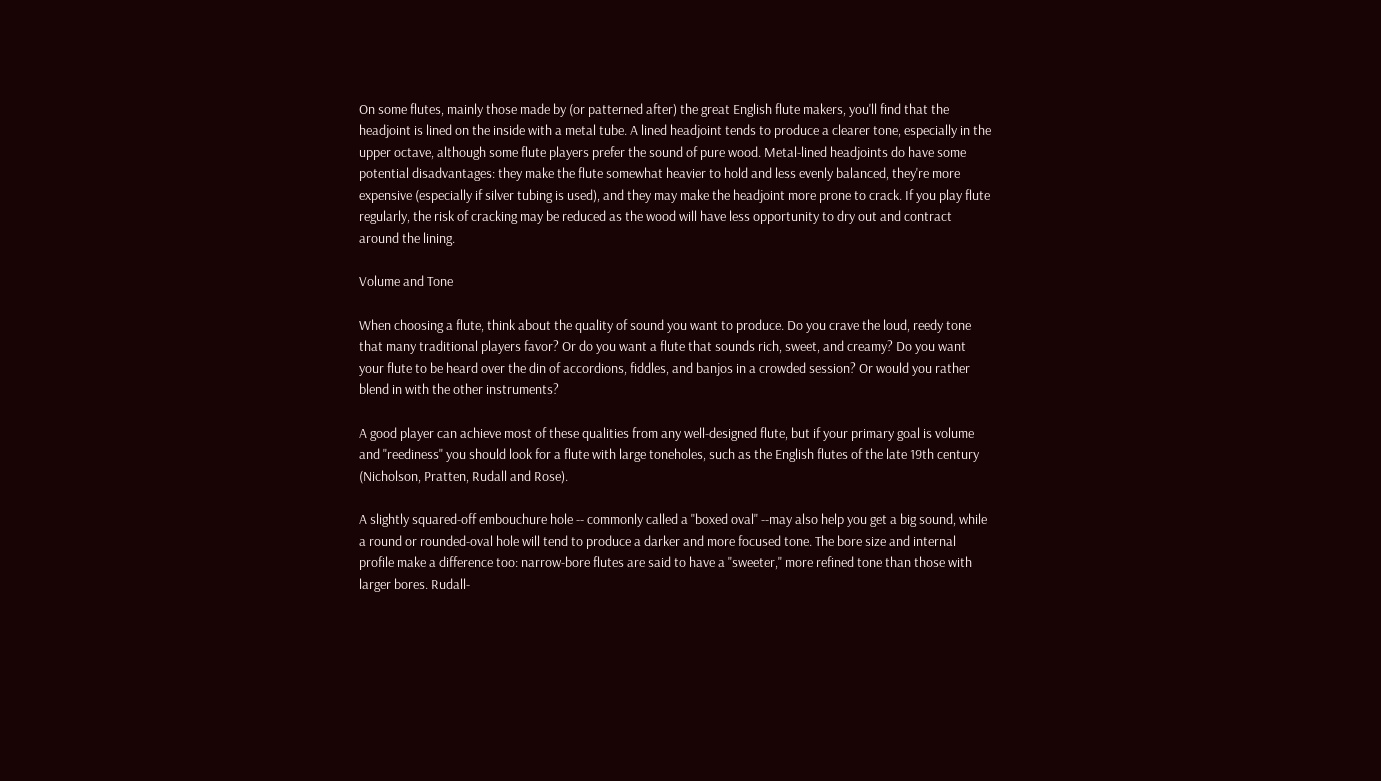On some flutes, mainly those made by (or patterned after) the great English flute makers, you'll find that the headjoint is lined on the inside with a metal tube. A lined headjoint tends to produce a clearer tone, especially in the upper octave, although some flute players prefer the sound of pure wood. Metal-lined headjoints do have some potential disadvantages: they make the flute somewhat heavier to hold and less evenly balanced, they're more expensive (especially if silver tubing is used), and they may make the headjoint more prone to crack. If you play flute regularly, the risk of cracking may be reduced as the wood will have less opportunity to dry out and contract around the lining.

Volume and Tone

When choosing a flute, think about the quality of sound you want to produce. Do you crave the loud, reedy tone that many traditional players favor? Or do you want a flute that sounds rich, sweet, and creamy? Do you want your flute to be heard over the din of accordions, fiddles, and banjos in a crowded session? Or would you rather blend in with the other instruments?

A good player can achieve most of these qualities from any well-designed flute, but if your primary goal is volume and "reediness" you should look for a flute with large toneholes, such as the English flutes of the late 19th century (Nicholson, Pratten, Rudall and Rose).

A slightly squared-off embouchure hole -- commonly called a "boxed oval" --may also help you get a big sound, while a round or rounded-oval hole will tend to produce a darker and more focused tone. The bore size and internal profile make a difference too: narrow-bore flutes are said to have a "sweeter," more refined tone than those with larger bores. Rudall-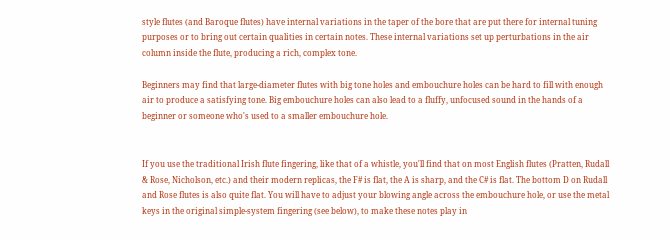style flutes (and Baroque flutes) have internal variations in the taper of the bore that are put there for internal tuning purposes or to bring out certain qualities in certain notes. These internal variations set up perturbations in the air column inside the flute, producing a rich, complex tone.

Beginners may find that large-diameter flutes with big tone holes and embouchure holes can be hard to fill with enough air to produce a satisfying tone. Big embouchure holes can also lead to a fluffy, unfocused sound in the hands of a beginner or someone who's used to a smaller embouchure hole.


If you use the traditional Irish flute fingering, like that of a whistle, you'll find that on most English flutes (Pratten, Rudall & Rose, Nicholson, etc.) and their modern replicas, the F# is flat, the A is sharp, and the C# is flat. The bottom D on Rudall and Rose flutes is also quite flat. You will have to adjust your blowing angle across the embouchure hole, or use the metal keys in the original simple-system fingering (see below), to make these notes play in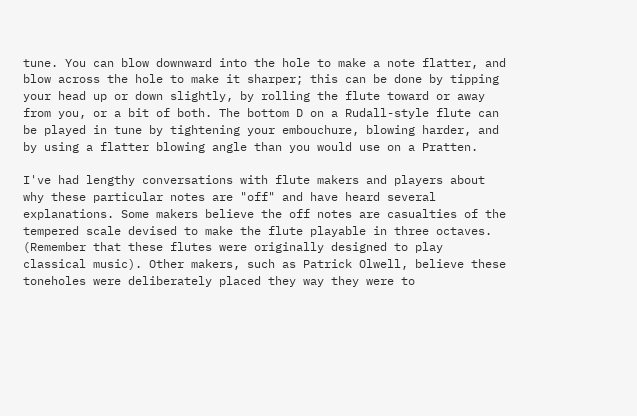tune. You can blow downward into the hole to make a note flatter, and blow across the hole to make it sharper; this can be done by tipping your head up or down slightly, by rolling the flute toward or away from you, or a bit of both. The bottom D on a Rudall-style flute can be played in tune by tightening your embouchure, blowing harder, and by using a flatter blowing angle than you would use on a Pratten.

I've had lengthy conversations with flute makers and players about why these particular notes are "off" and have heard several explanations. Some makers believe the off notes are casualties of the tempered scale devised to make the flute playable in three octaves. (Remember that these flutes were originally designed to play classical music). Other makers, such as Patrick Olwell, believe these toneholes were deliberately placed they way they were to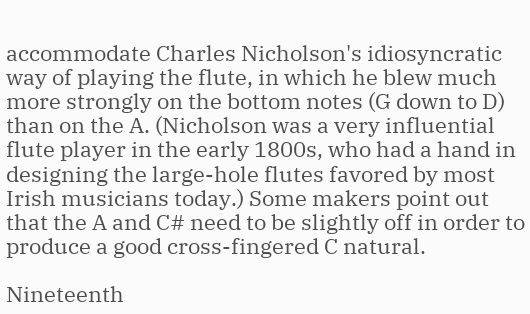accommodate Charles Nicholson's idiosyncratic way of playing the flute, in which he blew much more strongly on the bottom notes (G down to D) than on the A. (Nicholson was a very influential flute player in the early 1800s, who had a hand in designing the large-hole flutes favored by most Irish musicians today.) Some makers point out that the A and C# need to be slightly off in order to produce a good cross-fingered C natural.

Nineteenth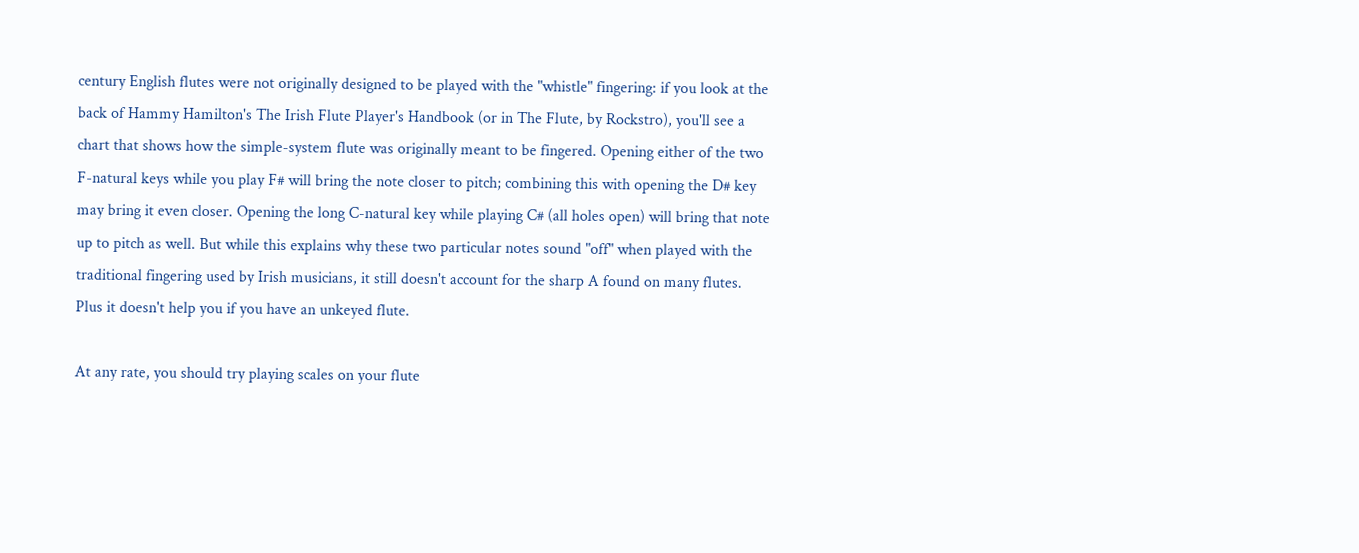century English flutes were not originally designed to be played with the "whistle" fingering: if you look at the back of Hammy Hamilton's The Irish Flute Player's Handbook (or in The Flute, by Rockstro), you'll see a chart that shows how the simple-system flute was originally meant to be fingered. Opening either of the two F-natural keys while you play F# will bring the note closer to pitch; combining this with opening the D# key may bring it even closer. Opening the long C-natural key while playing C# (all holes open) will bring that note up to pitch as well. But while this explains why these two particular notes sound "off" when played with the traditional fingering used by Irish musicians, it still doesn't account for the sharp A found on many flutes. Plus it doesn't help you if you have an unkeyed flute.

At any rate, you should try playing scales on your flute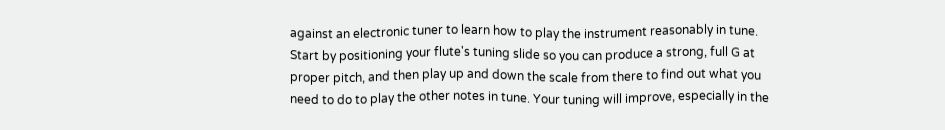against an electronic tuner to learn how to play the instrument reasonably in tune. Start by positioning your flute's tuning slide so you can produce a strong, full G at proper pitch, and then play up and down the scale from there to find out what you need to do to play the other notes in tune. Your tuning will improve, especially in the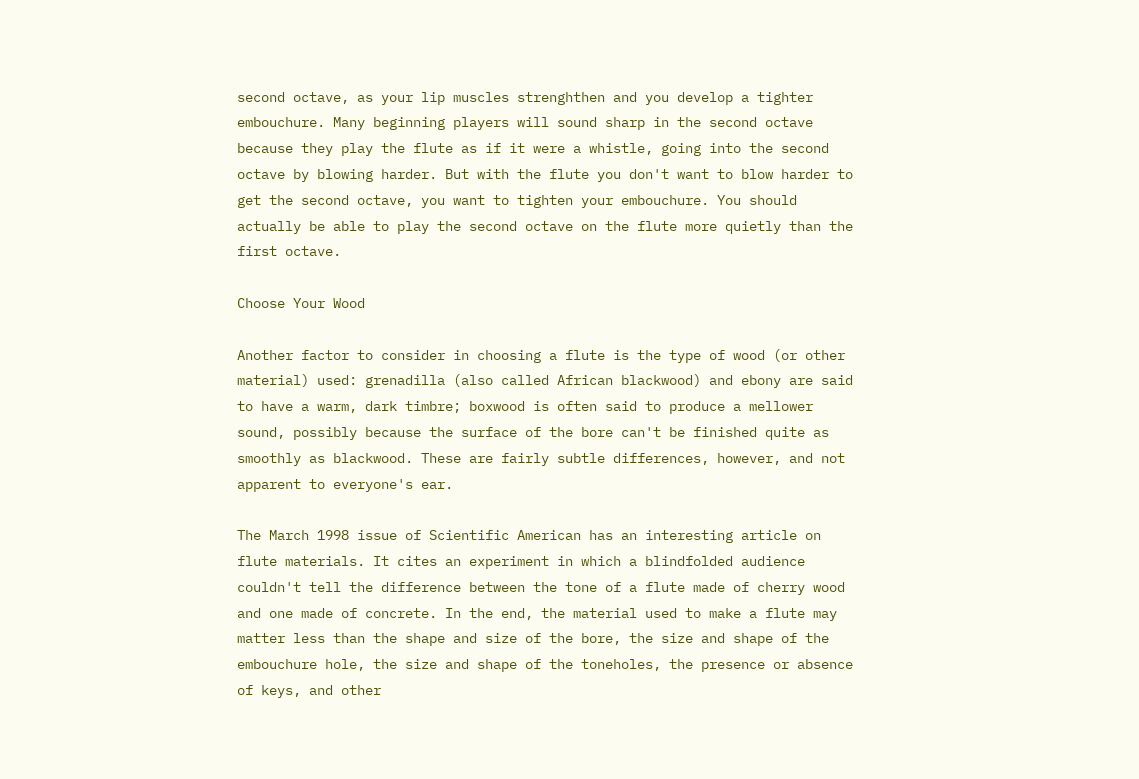second octave, as your lip muscles strenghthen and you develop a tighter embouchure. Many beginning players will sound sharp in the second octave because they play the flute as if it were a whistle, going into the second octave by blowing harder. But with the flute you don't want to blow harder to get the second octave, you want to tighten your embouchure. You should actually be able to play the second octave on the flute more quietly than the first octave.

Choose Your Wood

Another factor to consider in choosing a flute is the type of wood (or other material) used: grenadilla (also called African blackwood) and ebony are said to have a warm, dark timbre; boxwood is often said to produce a mellower sound, possibly because the surface of the bore can't be finished quite as smoothly as blackwood. These are fairly subtle differences, however, and not apparent to everyone's ear.

The March 1998 issue of Scientific American has an interesting article on flute materials. It cites an experiment in which a blindfolded audience couldn't tell the difference between the tone of a flute made of cherry wood and one made of concrete. In the end, the material used to make a flute may matter less than the shape and size of the bore, the size and shape of the embouchure hole, the size and shape of the toneholes, the presence or absence of keys, and other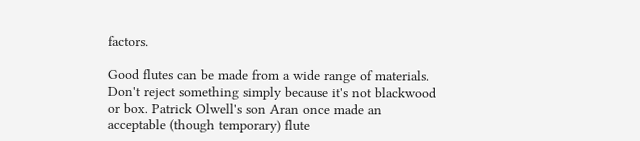factors.

Good flutes can be made from a wide range of materials. Don't reject something simply because it's not blackwood or box. Patrick Olwell's son Aran once made an acceptable (though temporary) flute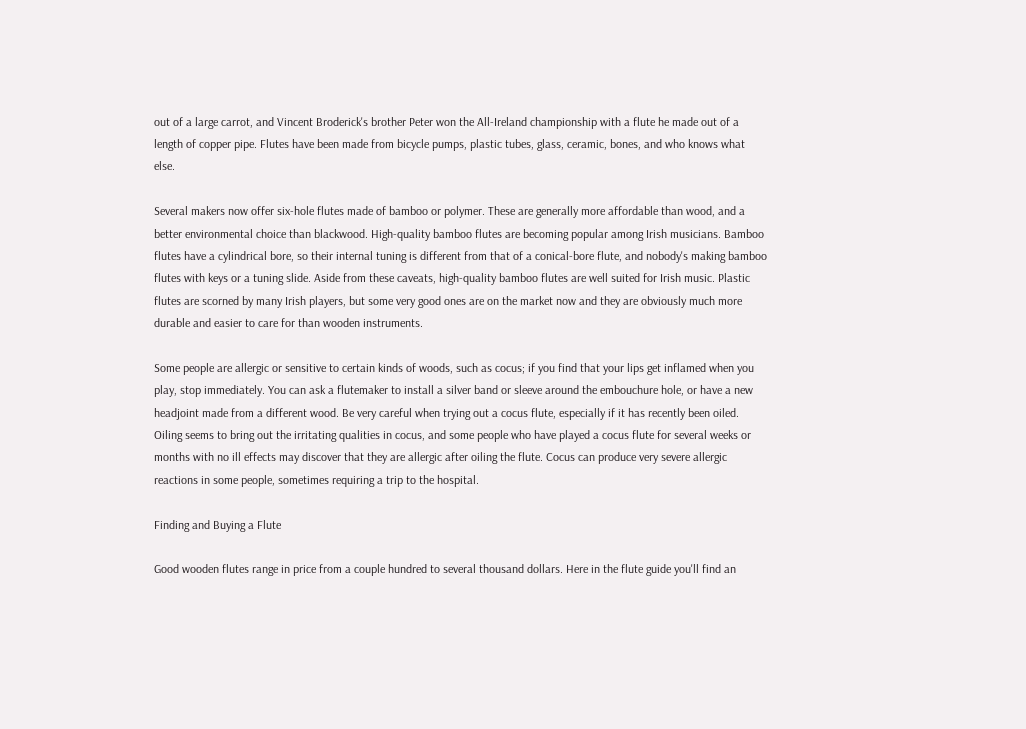out of a large carrot, and Vincent Broderick's brother Peter won the All-Ireland championship with a flute he made out of a length of copper pipe. Flutes have been made from bicycle pumps, plastic tubes, glass, ceramic, bones, and who knows what else.

Several makers now offer six-hole flutes made of bamboo or polymer. These are generally more affordable than wood, and a better environmental choice than blackwood. High-quality bamboo flutes are becoming popular among Irish musicians. Bamboo flutes have a cylindrical bore, so their internal tuning is different from that of a conical-bore flute, and nobody's making bamboo flutes with keys or a tuning slide. Aside from these caveats, high-quality bamboo flutes are well suited for Irish music. Plastic flutes are scorned by many Irish players, but some very good ones are on the market now and they are obviously much more durable and easier to care for than wooden instruments.

Some people are allergic or sensitive to certain kinds of woods, such as cocus; if you find that your lips get inflamed when you play, stop immediately. You can ask a flutemaker to install a silver band or sleeve around the embouchure hole, or have a new headjoint made from a different wood. Be very careful when trying out a cocus flute, especially if it has recently been oiled. Oiling seems to bring out the irritating qualities in cocus, and some people who have played a cocus flute for several weeks or months with no ill effects may discover that they are allergic after oiling the flute. Cocus can produce very severe allergic reactions in some people, sometimes requiring a trip to the hospital.

Finding and Buying a Flute

Good wooden flutes range in price from a couple hundred to several thousand dollars. Here in the flute guide you'll find an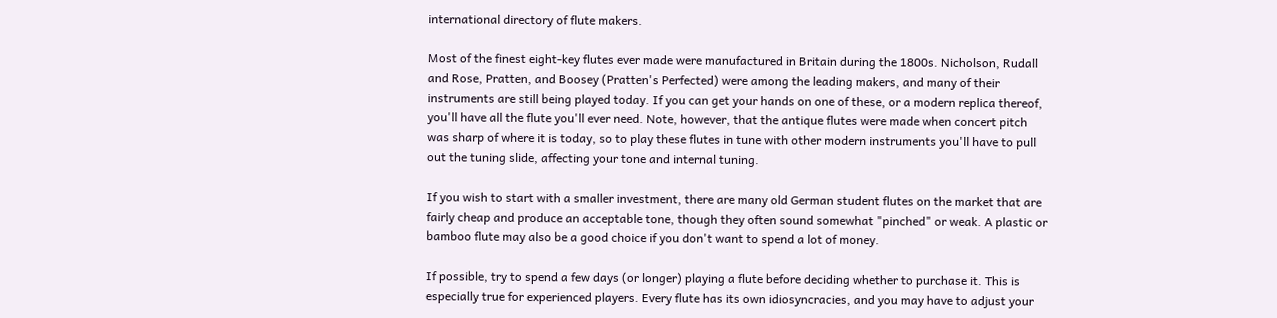international directory of flute makers.

Most of the finest eight-key flutes ever made were manufactured in Britain during the 1800s. Nicholson, Rudall and Rose, Pratten, and Boosey (Pratten's Perfected) were among the leading makers, and many of their instruments are still being played today. If you can get your hands on one of these, or a modern replica thereof, you'll have all the flute you'll ever need. Note, however, that the antique flutes were made when concert pitch was sharp of where it is today, so to play these flutes in tune with other modern instruments you'll have to pull out the tuning slide, affecting your tone and internal tuning.

If you wish to start with a smaller investment, there are many old German student flutes on the market that are fairly cheap and produce an acceptable tone, though they often sound somewhat "pinched" or weak. A plastic or bamboo flute may also be a good choice if you don't want to spend a lot of money.

If possible, try to spend a few days (or longer) playing a flute before deciding whether to purchase it. This is especially true for experienced players. Every flute has its own idiosyncracies, and you may have to adjust your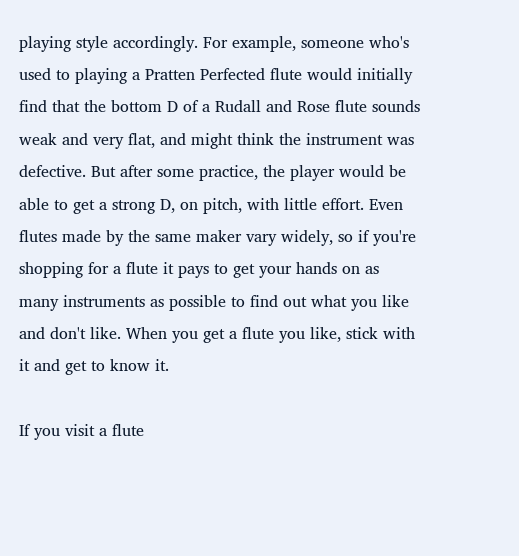playing style accordingly. For example, someone who's used to playing a Pratten Perfected flute would initially find that the bottom D of a Rudall and Rose flute sounds weak and very flat, and might think the instrument was defective. But after some practice, the player would be able to get a strong D, on pitch, with little effort. Even flutes made by the same maker vary widely, so if you're shopping for a flute it pays to get your hands on as many instruments as possible to find out what you like and don't like. When you get a flute you like, stick with it and get to know it.

If you visit a flute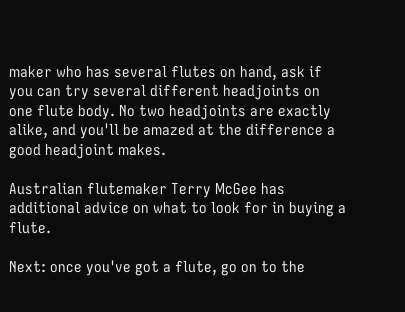maker who has several flutes on hand, ask if you can try several different headjoints on one flute body. No two headjoints are exactly alike, and you'll be amazed at the difference a good headjoint makes.

Australian flutemaker Terry McGee has additional advice on what to look for in buying a flute.

Next: once you've got a flute, go on to the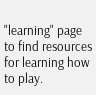"learning" page to find resources for learning how to play.